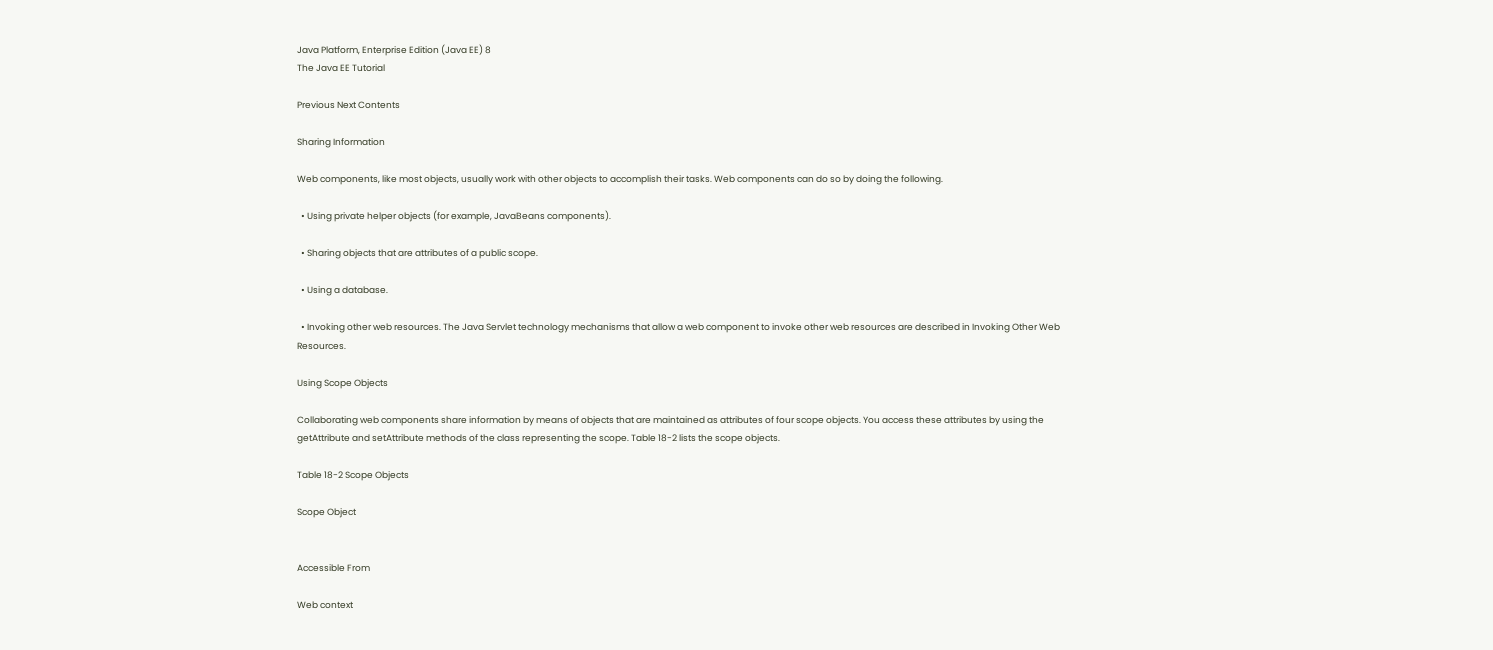Java Platform, Enterprise Edition (Java EE) 8
The Java EE Tutorial

Previous Next Contents

Sharing Information

Web components, like most objects, usually work with other objects to accomplish their tasks. Web components can do so by doing the following.

  • Using private helper objects (for example, JavaBeans components).

  • Sharing objects that are attributes of a public scope.

  • Using a database.

  • Invoking other web resources. The Java Servlet technology mechanisms that allow a web component to invoke other web resources are described in Invoking Other Web Resources.

Using Scope Objects

Collaborating web components share information by means of objects that are maintained as attributes of four scope objects. You access these attributes by using the getAttribute and setAttribute methods of the class representing the scope. Table 18-2 lists the scope objects.

Table 18-2 Scope Objects

Scope Object


Accessible From

Web context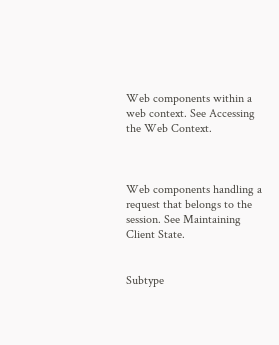Web components within a web context. See Accessing the Web Context.



Web components handling a request that belongs to the session. See Maintaining Client State.


Subtype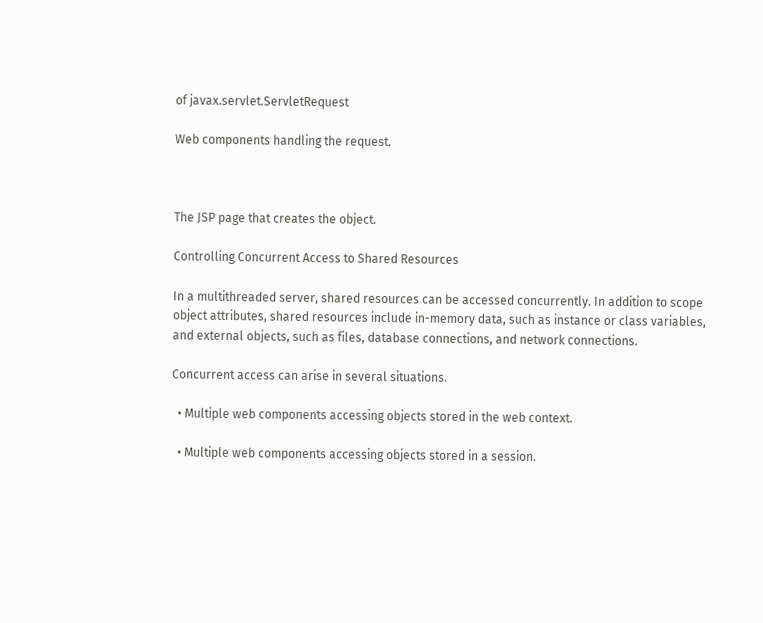of javax.servlet.ServletRequest

Web components handling the request.



The JSP page that creates the object.

Controlling Concurrent Access to Shared Resources

In a multithreaded server, shared resources can be accessed concurrently. In addition to scope object attributes, shared resources include in-memory data, such as instance or class variables, and external objects, such as files, database connections, and network connections.

Concurrent access can arise in several situations.

  • Multiple web components accessing objects stored in the web context.

  • Multiple web components accessing objects stored in a session.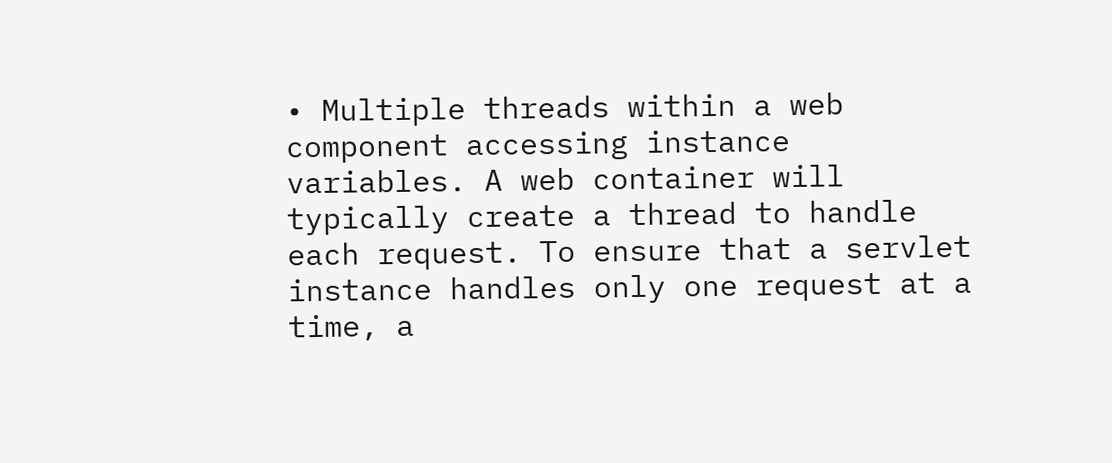• Multiple threads within a web component accessing instance variables. A web container will typically create a thread to handle each request. To ensure that a servlet instance handles only one request at a time, a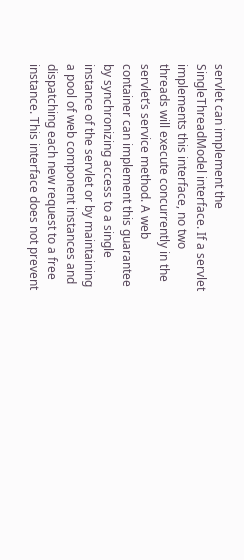servlet can implement the SingleThreadModel interface. If a servlet implements this interface, no two threads will execute concurrently in the servlet’s service method. A web container can implement this guarantee by synchronizing access to a single instance of the servlet or by maintaining a pool of web component instances and dispatching each new request to a free instance. This interface does not prevent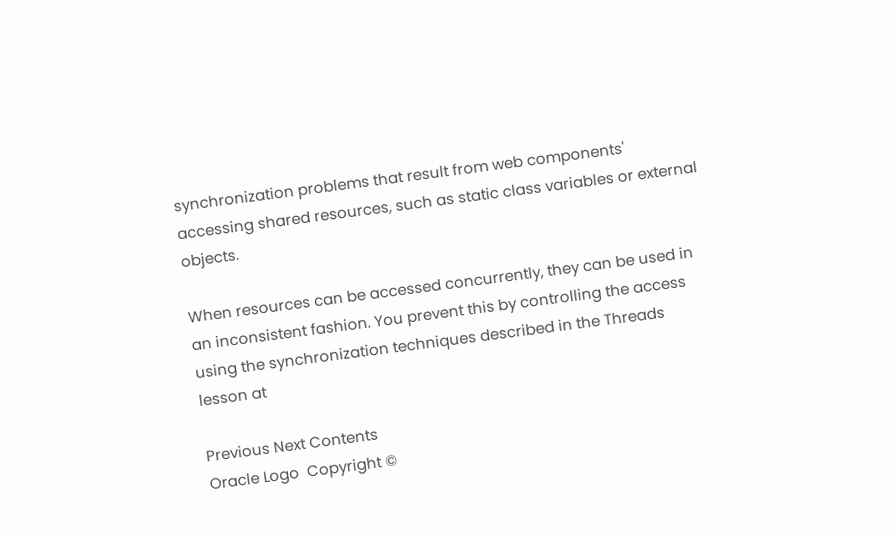synchronization problems that result from web components' accessing shared resources, such as static class variables or external objects.

When resources can be accessed concurrently, they can be used in an inconsistent fashion. You prevent this by controlling the access using the synchronization techniques described in the Threads lesson at

Previous Next Contents
Oracle Logo  Copyright ©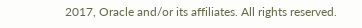2017, Oracle and/or its affiliates. All rights reserved.